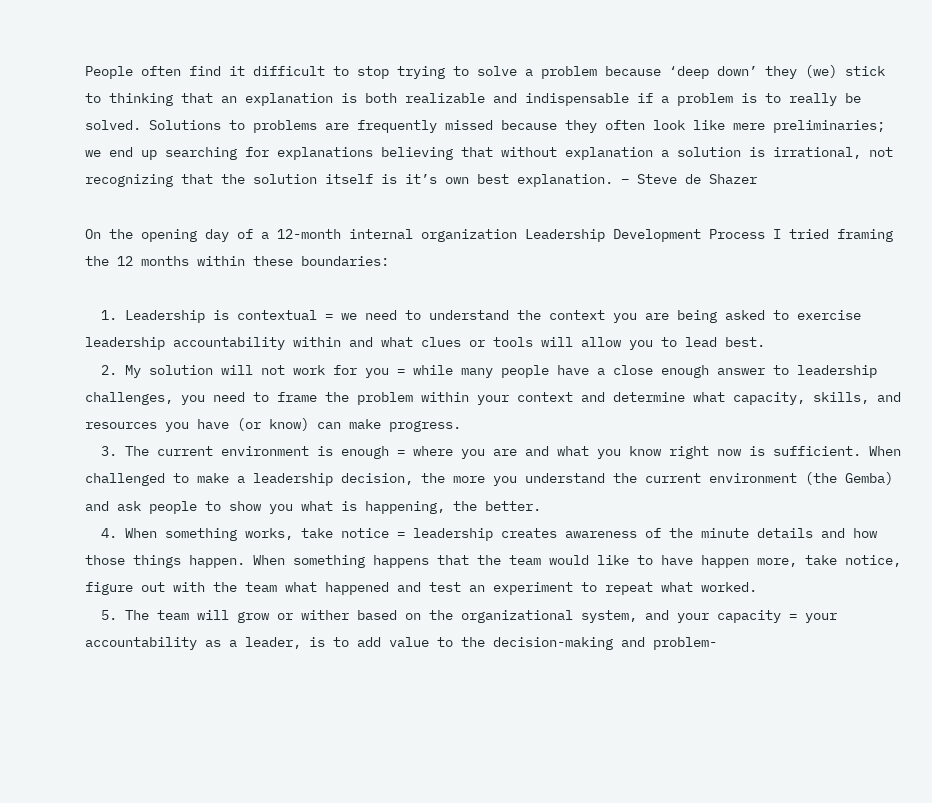People often find it difficult to stop trying to solve a problem because ‘deep down’ they (we) stick to thinking that an explanation is both realizable and indispensable if a problem is to really be solved. Solutions to problems are frequently missed because they often look like mere preliminaries; we end up searching for explanations believing that without explanation a solution is irrational, not recognizing that the solution itself is it’s own best explanation. – Steve de Shazer

On the opening day of a 12-month internal organization Leadership Development Process I tried framing the 12 months within these boundaries:

  1. Leadership is contextual = we need to understand the context you are being asked to exercise leadership accountability within and what clues or tools will allow you to lead best.
  2. My solution will not work for you = while many people have a close enough answer to leadership challenges, you need to frame the problem within your context and determine what capacity, skills, and resources you have (or know) can make progress.
  3. The current environment is enough = where you are and what you know right now is sufficient. When challenged to make a leadership decision, the more you understand the current environment (the Gemba) and ask people to show you what is happening, the better.
  4. When something works, take notice = leadership creates awareness of the minute details and how those things happen. When something happens that the team would like to have happen more, take notice, figure out with the team what happened and test an experiment to repeat what worked.
  5. The team will grow or wither based on the organizational system, and your capacity = your accountability as a leader, is to add value to the decision-making and problem-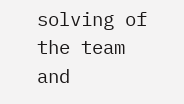solving of the team and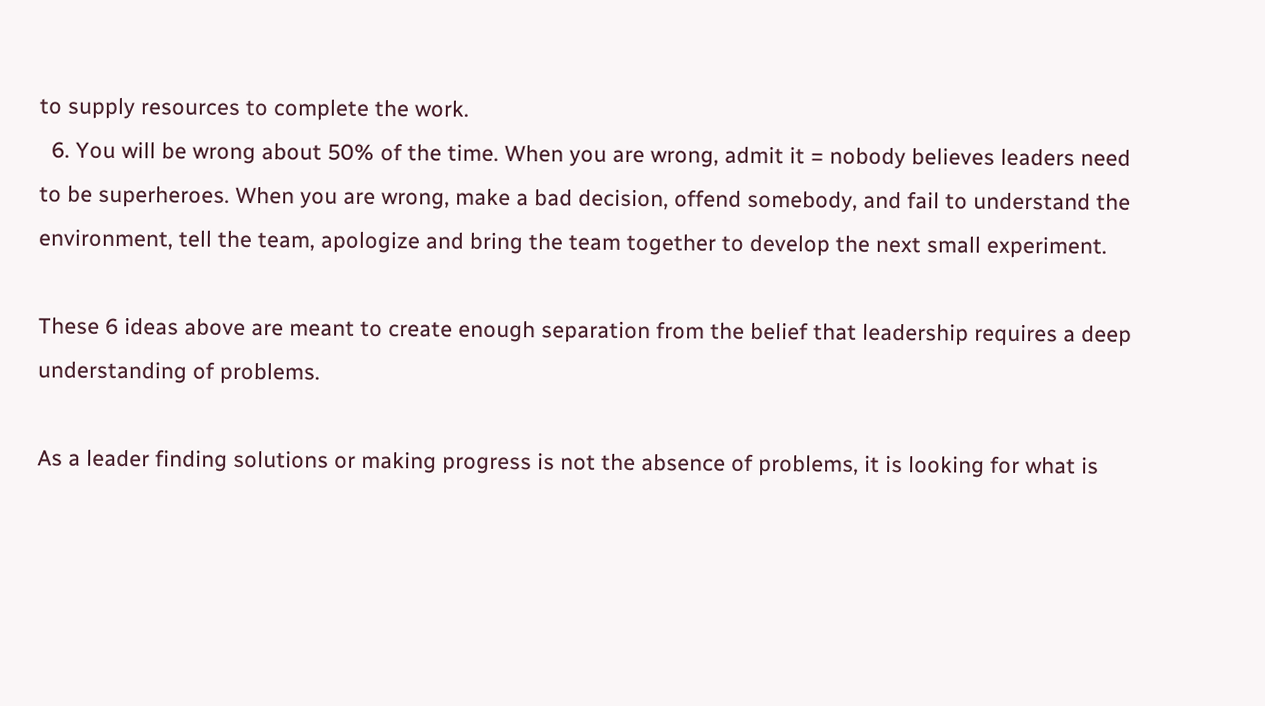to supply resources to complete the work.
  6. You will be wrong about 50% of the time. When you are wrong, admit it = nobody believes leaders need to be superheroes. When you are wrong, make a bad decision, offend somebody, and fail to understand the environment, tell the team, apologize and bring the team together to develop the next small experiment.

These 6 ideas above are meant to create enough separation from the belief that leadership requires a deep understanding of problems.

As a leader finding solutions or making progress is not the absence of problems, it is looking for what is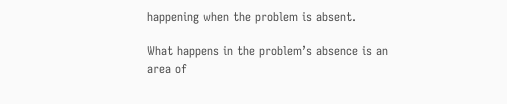happening when the problem is absent.

What happens in the problem’s absence is an area of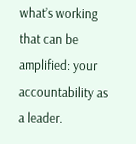what’s working that can be amplified: your accountability as a leader.